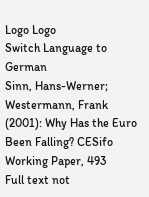Logo Logo
Switch Language to German
Sinn, Hans-Werner; Westermann, Frank (2001): Why Has the Euro Been Falling? CESifo Working Paper, 493
Full text not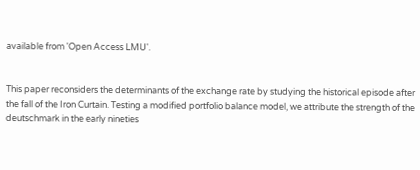available from 'Open Access LMU'.


This paper reconsiders the determinants of the exchange rate by studying the historical episode after the fall of the Iron Curtain. Testing a modified portfolio balance model, we attribute the strength of the deutschmark in the early nineties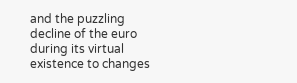and the puzzling decline of the euro during its virtual existence to changes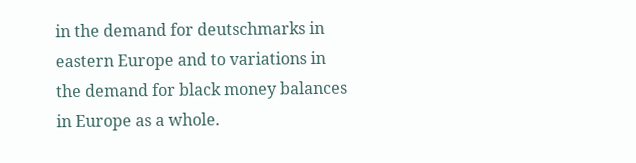in the demand for deutschmarks in eastern Europe and to variations in the demand for black money balances in Europe as a whole.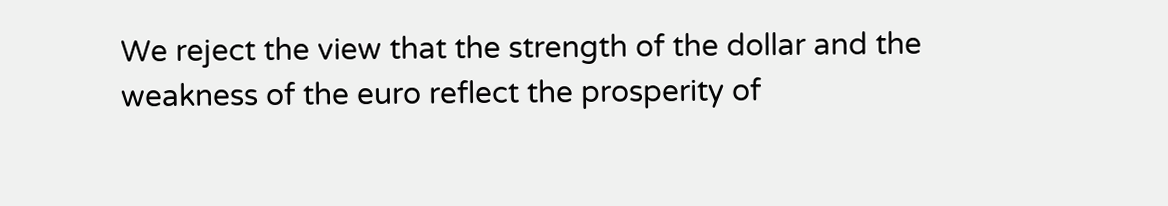We reject the view that the strength of the dollar and the weakness of the euro reflect the prosperity of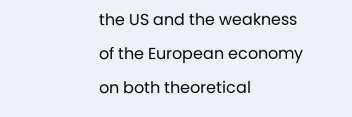the US and the weakness of the European economy on both theoretical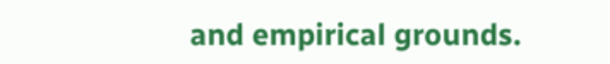and empirical grounds.